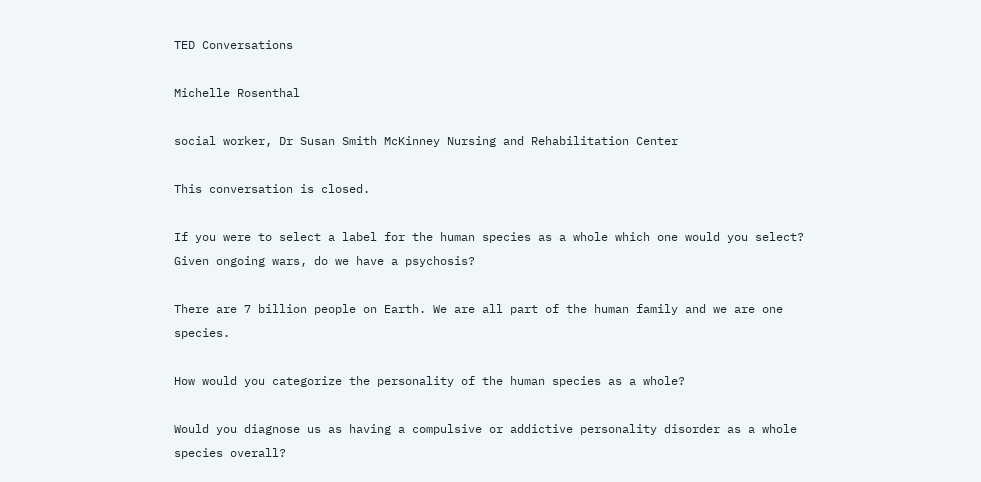TED Conversations

Michelle Rosenthal

social worker, Dr Susan Smith McKinney Nursing and Rehabilitation Center

This conversation is closed.

If you were to select a label for the human species as a whole which one would you select? Given ongoing wars, do we have a psychosis?

There are 7 billion people on Earth. We are all part of the human family and we are one species.

How would you categorize the personality of the human species as a whole?

Would you diagnose us as having a compulsive or addictive personality disorder as a whole species overall?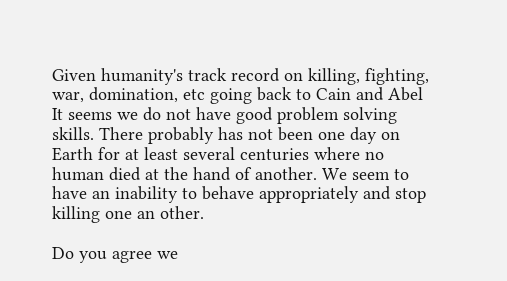Given humanity's track record on killing, fighting, war, domination, etc going back to Cain and Abel It seems we do not have good problem solving skills. There probably has not been one day on Earth for at least several centuries where no human died at the hand of another. We seem to have an inability to behave appropriately and stop killing one an other.

Do you agree we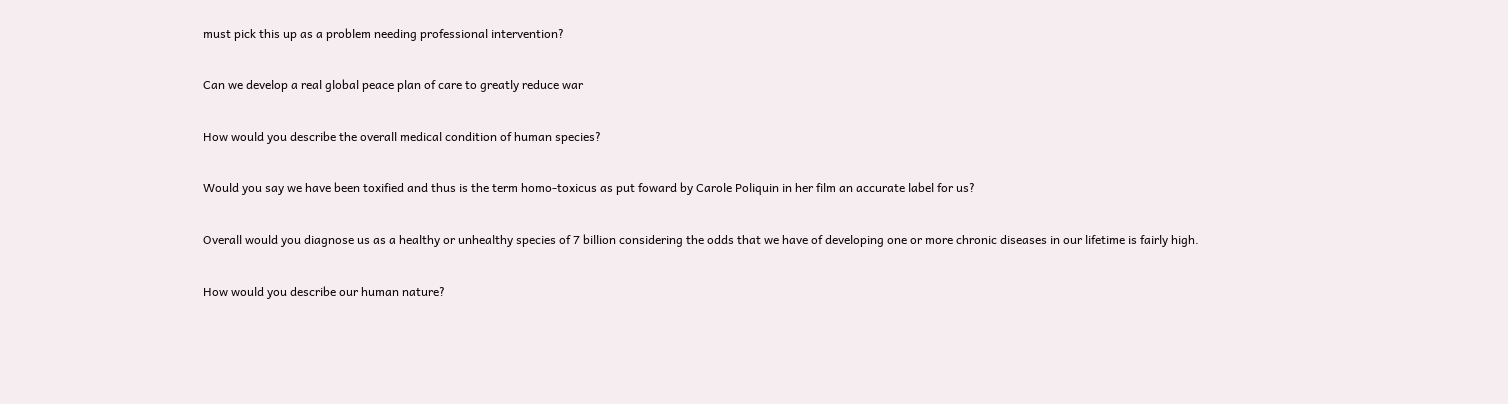must pick this up as a problem needing professional intervention?

Can we develop a real global peace plan of care to greatly reduce war

How would you describe the overall medical condition of human species?

Would you say we have been toxified and thus is the term homo-toxicus as put foward by Carole Poliquin in her film an accurate label for us?

Overall would you diagnose us as a healthy or unhealthy species of 7 billion considering the odds that we have of developing one or more chronic diseases in our lifetime is fairly high.

How would you describe our human nature?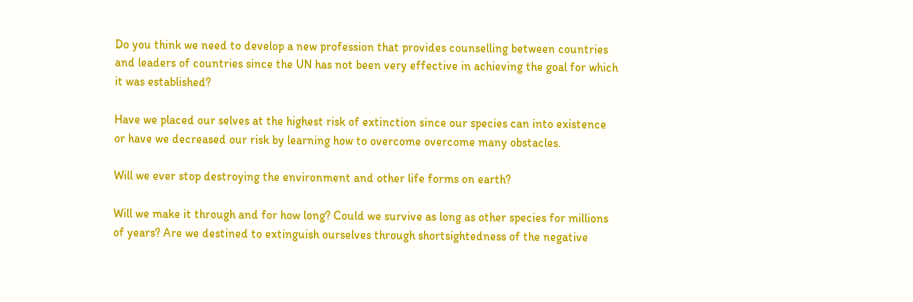Do you think we need to develop a new profession that provides counselling between countries and leaders of countries since the UN has not been very effective in achieving the goal for which it was established?

Have we placed our selves at the highest risk of extinction since our species can into existence or have we decreased our risk by learning how to overcome overcome many obstacles.

Will we ever stop destroying the environment and other life forms on earth?

Will we make it through and for how long? Could we survive as long as other species for millions of years? Are we destined to extinguish ourselves through shortsightedness of the negative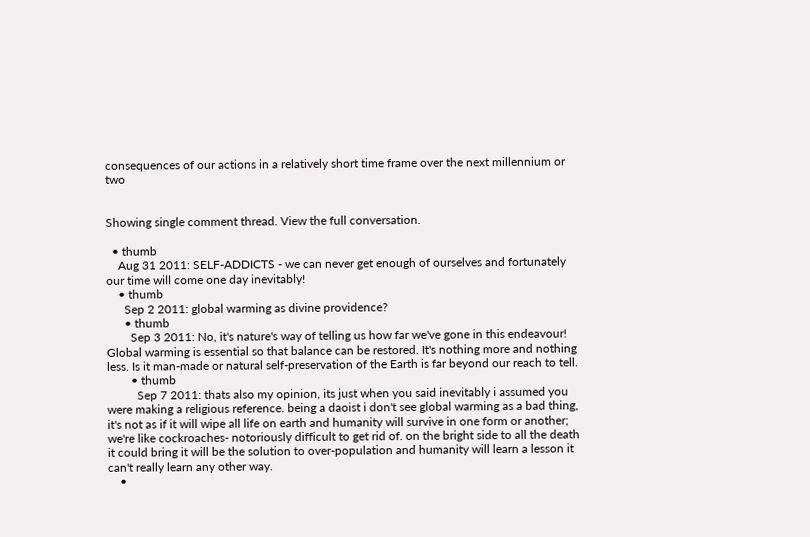consequences of our actions in a relatively short time frame over the next millennium or two


Showing single comment thread. View the full conversation.

  • thumb
    Aug 31 2011: SELF-ADDICTS - we can never get enough of ourselves and fortunately our time will come one day inevitably!
    • thumb
      Sep 2 2011: global warming as divine providence?
      • thumb
        Sep 3 2011: No, it's nature's way of telling us how far we've gone in this endeavour! Global warming is essential so that balance can be restored. It's nothing more and nothing less. Is it man-made or natural self-preservation of the Earth is far beyond our reach to tell.
        • thumb
          Sep 7 2011: thats also my opinion, its just when you said inevitably i assumed you were making a religious reference. being a daoist i don't see global warming as a bad thing, it's not as if it will wipe all life on earth and humanity will survive in one form or another; we're like cockroaches- notoriously difficult to get rid of. on the bright side to all the death it could bring it will be the solution to over-population and humanity will learn a lesson it can't really learn any other way.
    •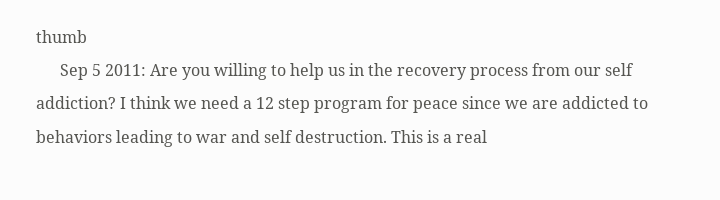thumb
      Sep 5 2011: Are you willing to help us in the recovery process from our self addiction? I think we need a 12 step program for peace since we are addicted to behaviors leading to war and self destruction. This is a real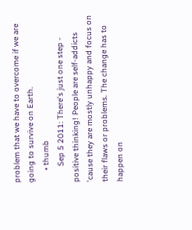problem that we have to overcome if we are going to survive on Earth.
      • thumb
        Sep 5 2011: There's just one step - positive thinking! People are self-addicts 'cause they are mostly unhappy and focus on their flaws or problems. The change has to happen on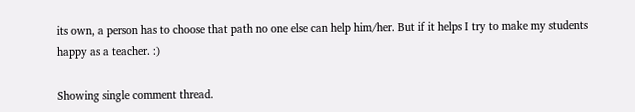its own, a person has to choose that path no one else can help him/her. But if it helps I try to make my students happy as a teacher. :)

Showing single comment thread.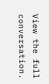View the full conversation.